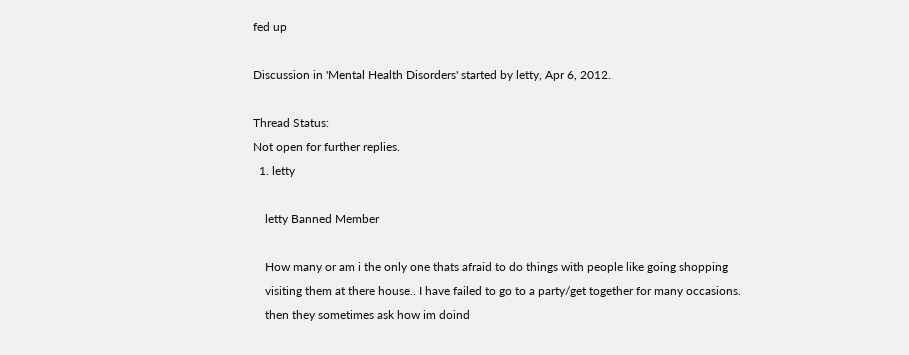fed up

Discussion in 'Mental Health Disorders' started by letty, Apr 6, 2012.

Thread Status:
Not open for further replies.
  1. letty

    letty Banned Member

    How many or am i the only one thats afraid to do things with people like going shopping
    visiting them at there house.. I have failed to go to a party/get together for many occasions.
    then they sometimes ask how im doind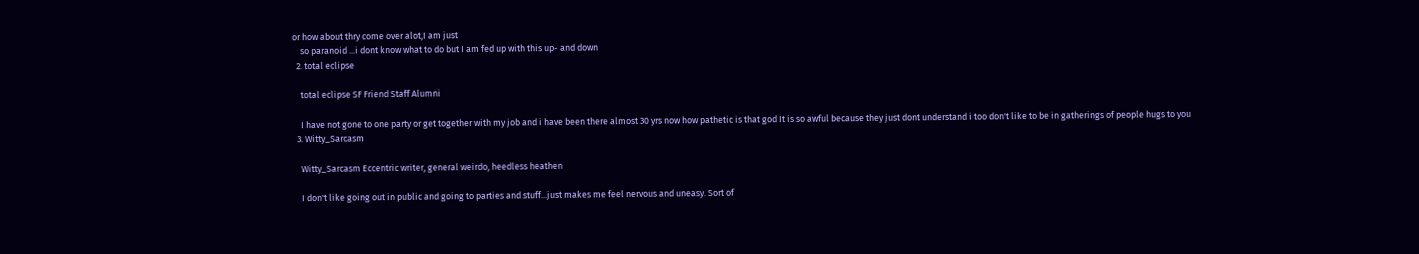or how about thry come over alot,I am just
    so paranoid ...i dont know what to do but I am fed up with this up- and down
  2. total eclipse

    total eclipse SF Friend Staff Alumni

    I have not gone to one party or get together with my job and i have been there almost 30 yrs now how pathetic is that god It is so awful because they just dont understand i too don't like to be in gatherings of people hugs to you
  3. Witty_Sarcasm

    Witty_Sarcasm Eccentric writer, general weirdo, heedless heathen

    I don't like going out in public and going to parties and stuff...just makes me feel nervous and uneasy. Sort of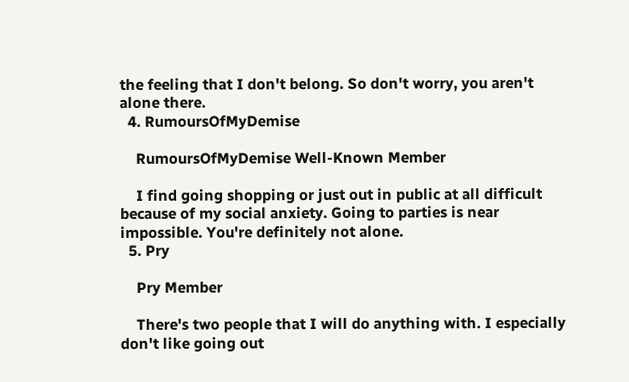the feeling that I don't belong. So don't worry, you aren't alone there.
  4. RumoursOfMyDemise

    RumoursOfMyDemise Well-Known Member

    I find going shopping or just out in public at all difficult because of my social anxiety. Going to parties is near impossible. You're definitely not alone.
  5. Pry

    Pry Member

    There's two people that I will do anything with. I especially don't like going out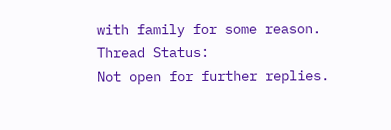with family for some reason.
Thread Status:
Not open for further replies.